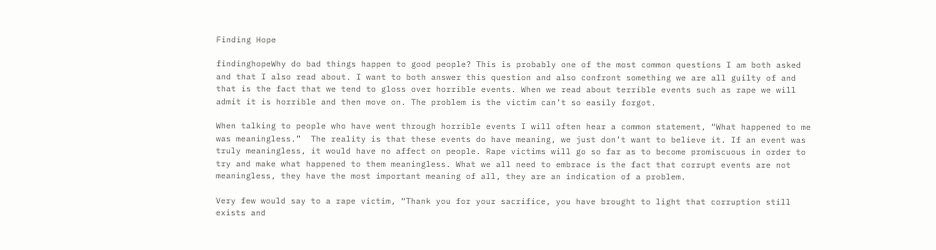Finding Hope

findinghopeWhy do bad things happen to good people? This is probably one of the most common questions I am both asked and that I also read about. I want to both answer this question and also confront something we are all guilty of and that is the fact that we tend to gloss over horrible events. When we read about terrible events such as rape we will admit it is horrible and then move on. The problem is the victim can’t so easily forgot.

When talking to people who have went through horrible events I will often hear a common statement, “What happened to me was meaningless.”  The reality is that these events do have meaning, we just don’t want to believe it. If an event was truly meaningless, it would have no affect on people. Rape victims will go so far as to become promiscuous in order to try and make what happened to them meaningless. What we all need to embrace is the fact that corrupt events are not meaningless, they have the most important meaning of all, they are an indication of a problem.

Very few would say to a rape victim, “Thank you for your sacrifice, you have brought to light that corruption still exists and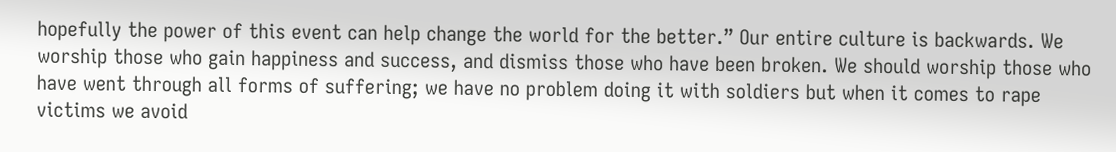hopefully the power of this event can help change the world for the better.” Our entire culture is backwards. We worship those who gain happiness and success, and dismiss those who have been broken. We should worship those who have went through all forms of suffering; we have no problem doing it with soldiers but when it comes to rape victims we avoid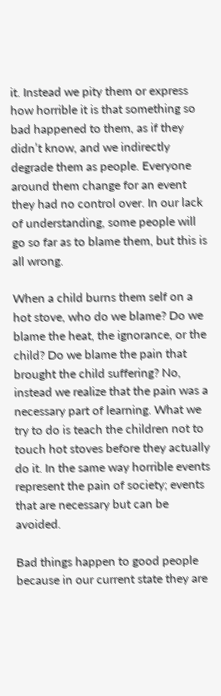it. Instead we pity them or express how horrible it is that something so bad happened to them, as if they didn’t know, and we indirectly degrade them as people. Everyone around them change for an event they had no control over. In our lack of understanding, some people will go so far as to blame them, but this is all wrong.

When a child burns them self on a hot stove, who do we blame? Do we blame the heat, the ignorance, or the child? Do we blame the pain that brought the child suffering? No, instead we realize that the pain was a necessary part of learning. What we try to do is teach the children not to touch hot stoves before they actually do it. In the same way horrible events represent the pain of society; events that are necessary but can be avoided.

Bad things happen to good people because in our current state they are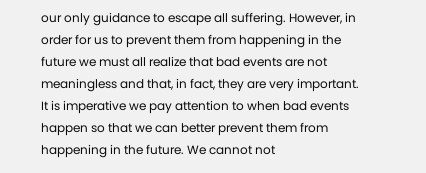our only guidance to escape all suffering. However, in order for us to prevent them from happening in the future we must all realize that bad events are not meaningless and that, in fact, they are very important. It is imperative we pay attention to when bad events happen so that we can better prevent them from happening in the future. We cannot not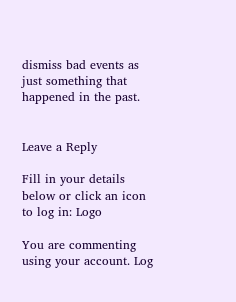dismiss bad events as just something that happened in the past.


Leave a Reply

Fill in your details below or click an icon to log in: Logo

You are commenting using your account. Log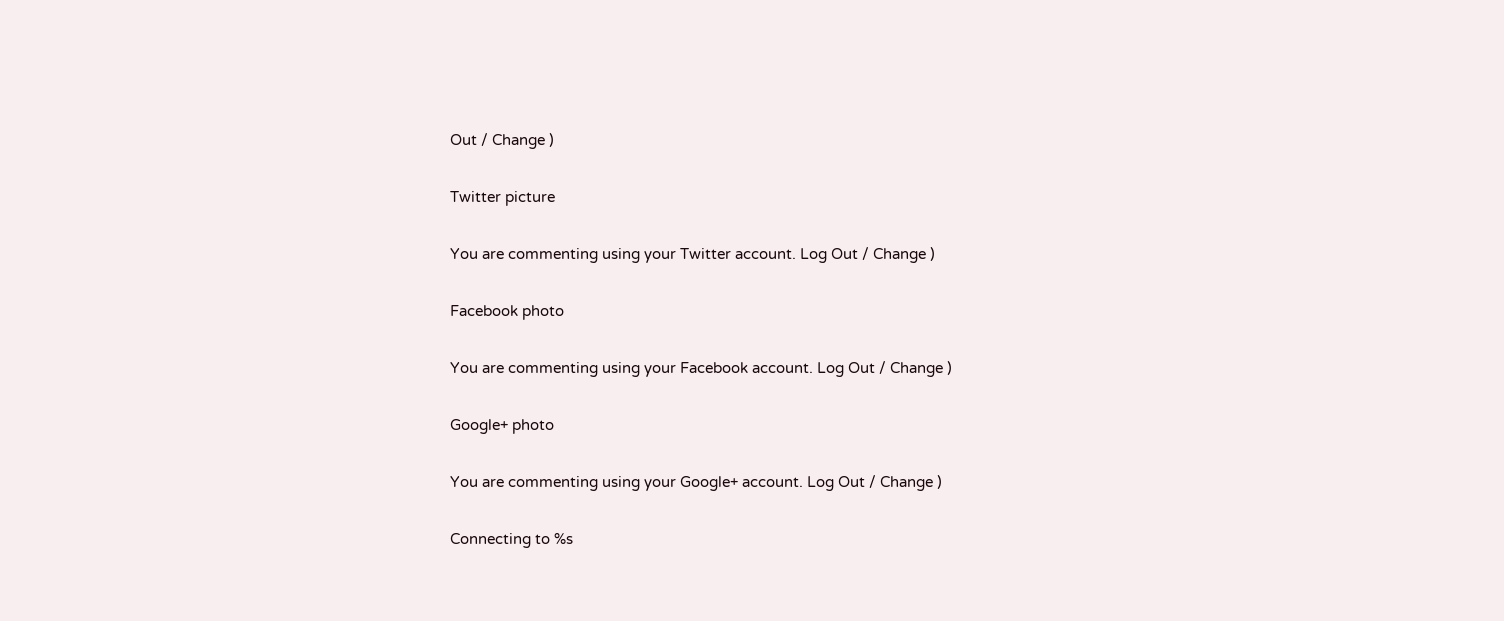Out / Change )

Twitter picture

You are commenting using your Twitter account. Log Out / Change )

Facebook photo

You are commenting using your Facebook account. Log Out / Change )

Google+ photo

You are commenting using your Google+ account. Log Out / Change )

Connecting to %s